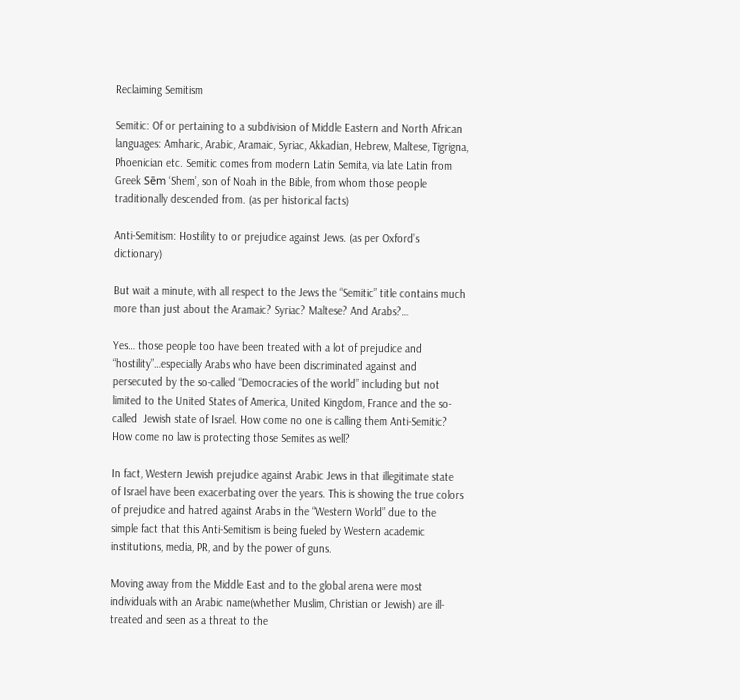Reclaiming Semitism

Semitic: Of or pertaining to a subdivision of Middle Eastern and North African languages: Amharic, Arabic, Aramaic, Syriac, Akkadian, Hebrew, Maltese, Tigrigna, Phoenician etc. Semitic comes from modern Latin Semita, via late Latin from Greek Sēm ‘Shem’, son of Noah in the Bible, from whom those people traditionally descended from. (as per historical facts)

Anti-Semitism: Hostility to or prejudice against Jews. (as per Oxford’s dictionary)

But wait a minute, with all respect to the Jews the “Semitic” title contains much more than just about the Aramaic? Syriac? Maltese? And Arabs?…

Yes… those people too have been treated with a lot of prejudice and “hostility”…especially Arabs who have been discriminated against and persecuted by the so-called “Democracies of the world” including but not limited to the United States of America, United Kingdom, France and the so-called  Jewish state of Israel. How come no one is calling them Anti-Semitic? How come no law is protecting those Semites as well?

In fact, Western Jewish prejudice against Arabic Jews in that illegitimate state of Israel have been exacerbating over the years. This is showing the true colors of prejudice and hatred against Arabs in the “Western World” due to the simple fact that this Anti-Semitism is being fueled by Western academic institutions, media, PR, and by the power of guns.

Moving away from the Middle East and to the global arena were most individuals with an Arabic name(whether Muslim, Christian or Jewish) are ill-treated and seen as a threat to the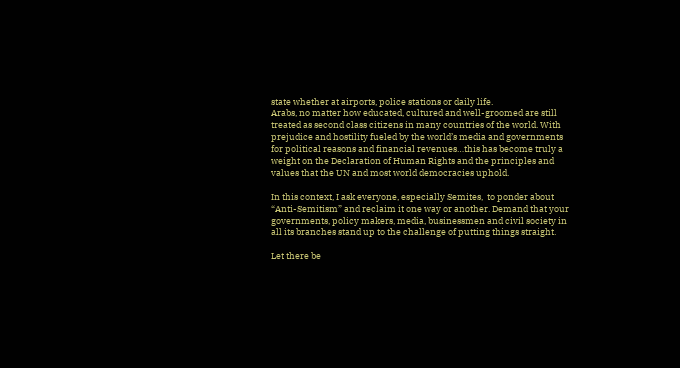state whether at airports, police stations or daily life.
Arabs, no matter how educated, cultured and well-groomed are still treated as second class citizens in many countries of the world. With prejudice and hostility fueled by the world’s media and governments for political reasons and financial revenues…this has become truly a weight on the Declaration of Human Rights and the principles and values that the UN and most world democracies uphold.

In this context, I ask everyone, especially Semites,  to ponder about “Anti-Semitism” and reclaim it one way or another. Demand that your governments, policy makers, media, businessmen and civil society in all its branches stand up to the challenge of putting things straight.

Let there be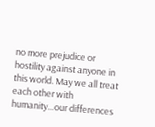no more prejudice or hostility against anyone in this world. May we all treat each other with humanity…our differences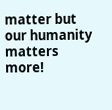matter but our humanity matters more!